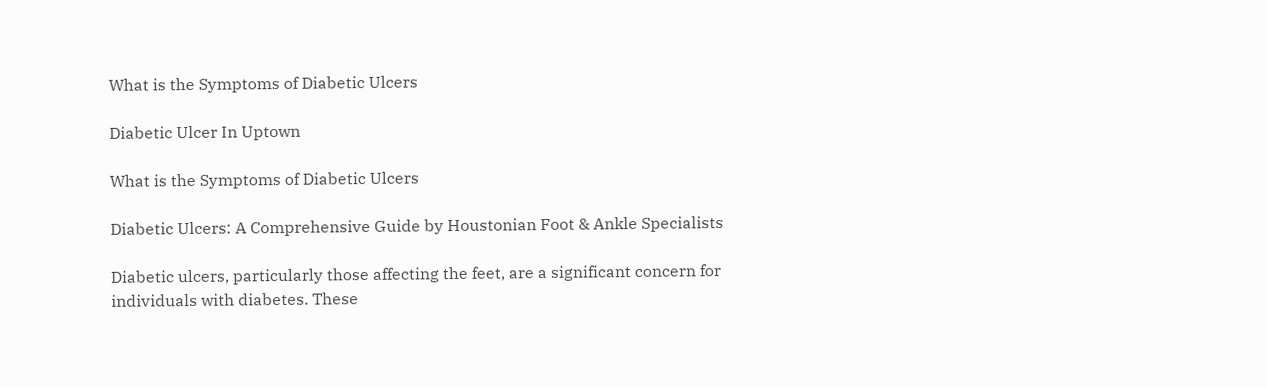What is the Symptoms of Diabetic Ulcers

Diabetic Ulcer In Uptown

What is the Symptoms of Diabetic Ulcers

Diabetic Ulcers: A Comprehensive Guide by Houstonian Foot & Ankle Specialists

Diabetic ulcers, particularly those affecting the feet, are a significant concern for individuals with diabetes. These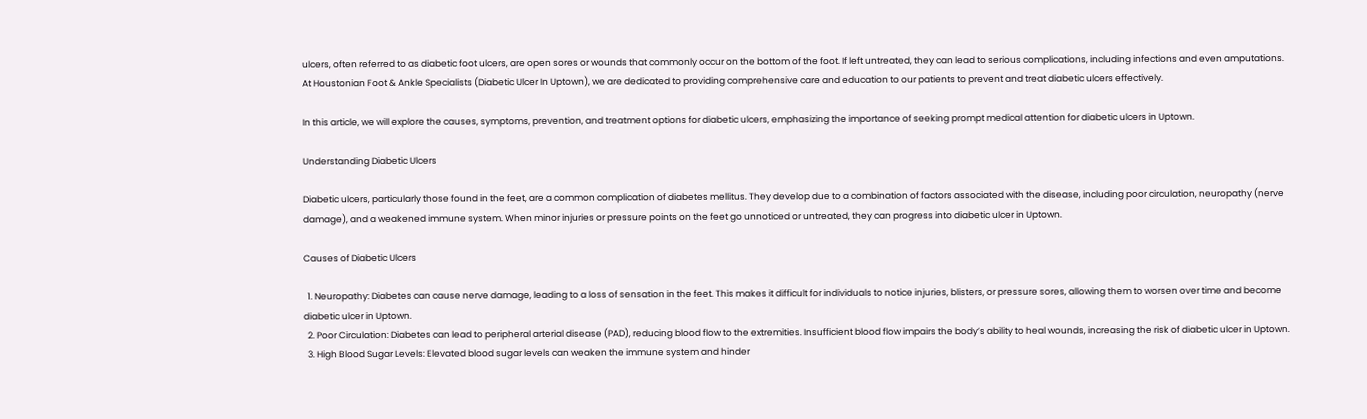ulcers, often referred to as diabetic foot ulcers, are open sores or wounds that commonly occur on the bottom of the foot. If left untreated, they can lead to serious complications, including infections and even amputations. At Houstonian Foot & Ankle Specialists (Diabetic Ulcer In Uptown), we are dedicated to providing comprehensive care and education to our patients to prevent and treat diabetic ulcers effectively.

In this article, we will explore the causes, symptoms, prevention, and treatment options for diabetic ulcers, emphasizing the importance of seeking prompt medical attention for diabetic ulcers in Uptown.

Understanding Diabetic Ulcers

Diabetic ulcers, particularly those found in the feet, are a common complication of diabetes mellitus. They develop due to a combination of factors associated with the disease, including poor circulation, neuropathy (nerve damage), and a weakened immune system. When minor injuries or pressure points on the feet go unnoticed or untreated, they can progress into diabetic ulcer in Uptown.

Causes of Diabetic Ulcers

  1. Neuropathy: Diabetes can cause nerve damage, leading to a loss of sensation in the feet. This makes it difficult for individuals to notice injuries, blisters, or pressure sores, allowing them to worsen over time and become diabetic ulcer in Uptown.
  2. Poor Circulation: Diabetes can lead to peripheral arterial disease (PAD), reducing blood flow to the extremities. Insufficient blood flow impairs the body’s ability to heal wounds, increasing the risk of diabetic ulcer in Uptown.
  3. High Blood Sugar Levels: Elevated blood sugar levels can weaken the immune system and hinder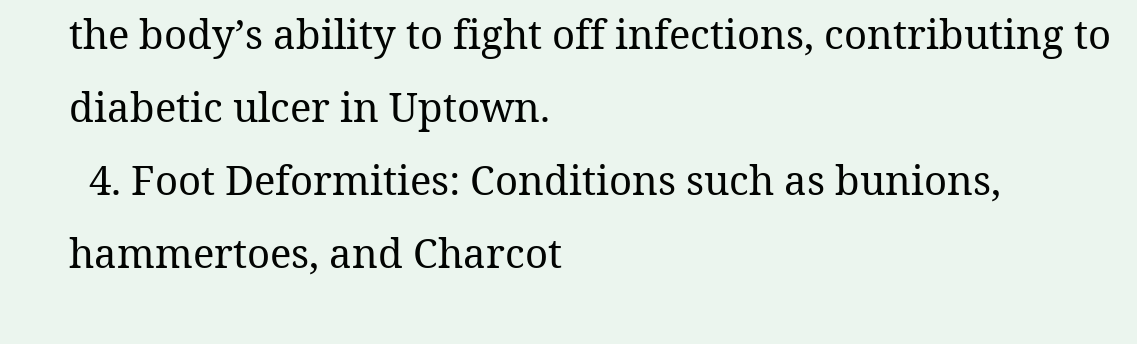the body’s ability to fight off infections, contributing to diabetic ulcer in Uptown.
  4. Foot Deformities: Conditions such as bunions, hammertoes, and Charcot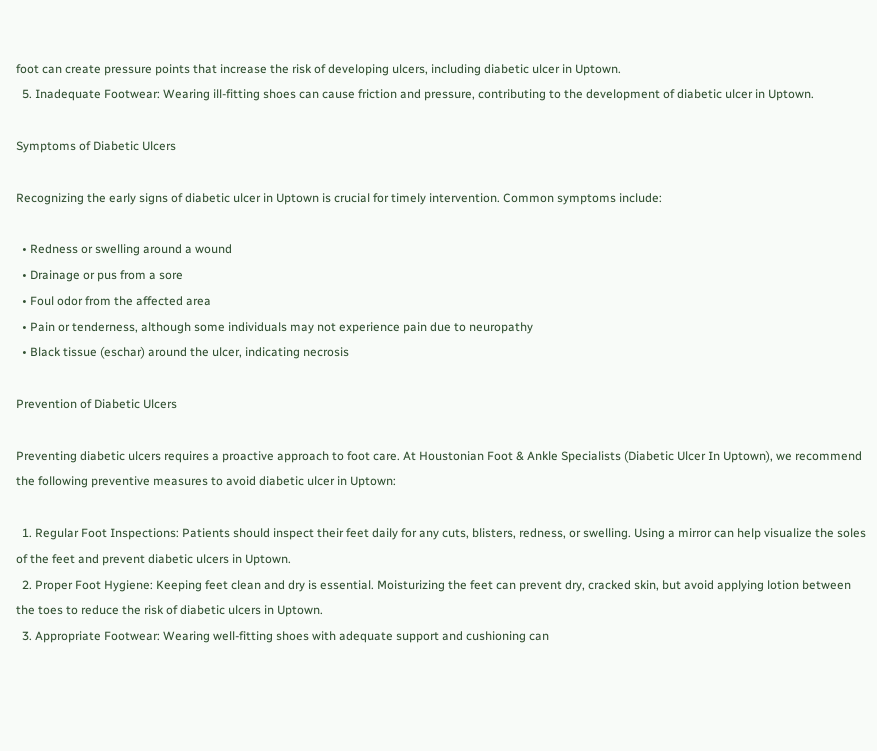foot can create pressure points that increase the risk of developing ulcers, including diabetic ulcer in Uptown.
  5. Inadequate Footwear: Wearing ill-fitting shoes can cause friction and pressure, contributing to the development of diabetic ulcer in Uptown.

Symptoms of Diabetic Ulcers

Recognizing the early signs of diabetic ulcer in Uptown is crucial for timely intervention. Common symptoms include:

  • Redness or swelling around a wound
  • Drainage or pus from a sore
  • Foul odor from the affected area
  • Pain or tenderness, although some individuals may not experience pain due to neuropathy
  • Black tissue (eschar) around the ulcer, indicating necrosis

Prevention of Diabetic Ulcers

Preventing diabetic ulcers requires a proactive approach to foot care. At Houstonian Foot & Ankle Specialists (Diabetic Ulcer In Uptown), we recommend the following preventive measures to avoid diabetic ulcer in Uptown:

  1. Regular Foot Inspections: Patients should inspect their feet daily for any cuts, blisters, redness, or swelling. Using a mirror can help visualize the soles of the feet and prevent diabetic ulcers in Uptown.
  2. Proper Foot Hygiene: Keeping feet clean and dry is essential. Moisturizing the feet can prevent dry, cracked skin, but avoid applying lotion between the toes to reduce the risk of diabetic ulcers in Uptown.
  3. Appropriate Footwear: Wearing well-fitting shoes with adequate support and cushioning can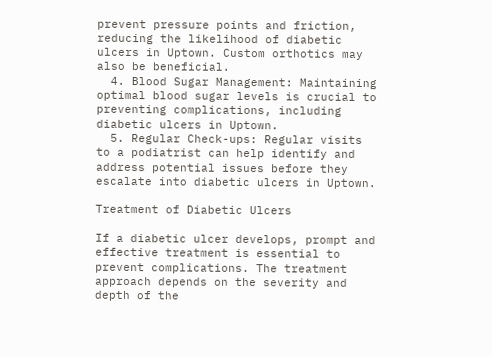prevent pressure points and friction, reducing the likelihood of diabetic ulcers in Uptown. Custom orthotics may also be beneficial.
  4. Blood Sugar Management: Maintaining optimal blood sugar levels is crucial to preventing complications, including diabetic ulcers in Uptown.
  5. Regular Check-ups: Regular visits to a podiatrist can help identify and address potential issues before they escalate into diabetic ulcers in Uptown.

Treatment of Diabetic Ulcers

If a diabetic ulcer develops, prompt and effective treatment is essential to prevent complications. The treatment approach depends on the severity and depth of the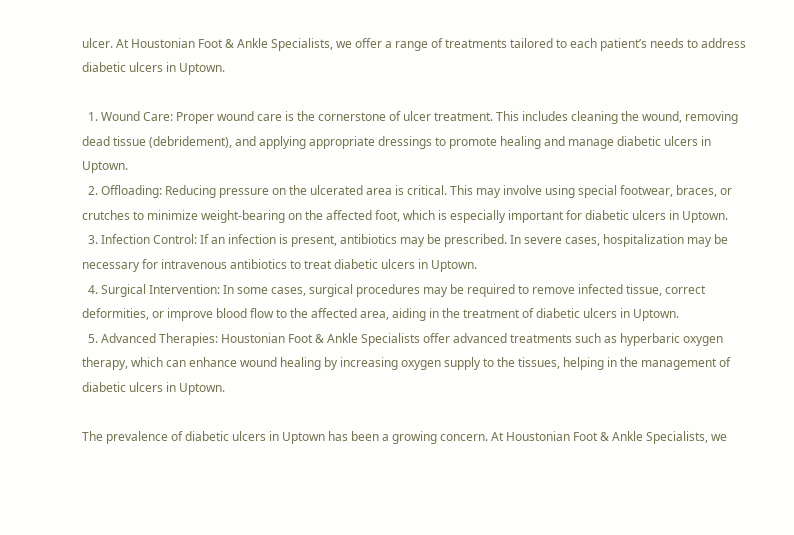ulcer. At Houstonian Foot & Ankle Specialists, we offer a range of treatments tailored to each patient’s needs to address diabetic ulcers in Uptown.

  1. Wound Care: Proper wound care is the cornerstone of ulcer treatment. This includes cleaning the wound, removing dead tissue (debridement), and applying appropriate dressings to promote healing and manage diabetic ulcers in Uptown.
  2. Offloading: Reducing pressure on the ulcerated area is critical. This may involve using special footwear, braces, or crutches to minimize weight-bearing on the affected foot, which is especially important for diabetic ulcers in Uptown.
  3. Infection Control: If an infection is present, antibiotics may be prescribed. In severe cases, hospitalization may be necessary for intravenous antibiotics to treat diabetic ulcers in Uptown.
  4. Surgical Intervention: In some cases, surgical procedures may be required to remove infected tissue, correct deformities, or improve blood flow to the affected area, aiding in the treatment of diabetic ulcers in Uptown.
  5. Advanced Therapies: Houstonian Foot & Ankle Specialists offer advanced treatments such as hyperbaric oxygen therapy, which can enhance wound healing by increasing oxygen supply to the tissues, helping in the management of diabetic ulcers in Uptown.

The prevalence of diabetic ulcers in Uptown has been a growing concern. At Houstonian Foot & Ankle Specialists, we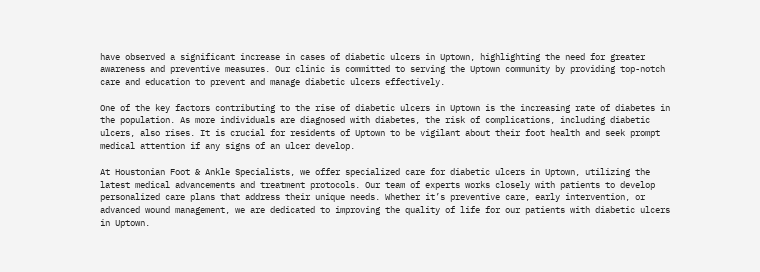have observed a significant increase in cases of diabetic ulcers in Uptown, highlighting the need for greater awareness and preventive measures. Our clinic is committed to serving the Uptown community by providing top-notch care and education to prevent and manage diabetic ulcers effectively.

One of the key factors contributing to the rise of diabetic ulcers in Uptown is the increasing rate of diabetes in the population. As more individuals are diagnosed with diabetes, the risk of complications, including diabetic ulcers, also rises. It is crucial for residents of Uptown to be vigilant about their foot health and seek prompt medical attention if any signs of an ulcer develop.

At Houstonian Foot & Ankle Specialists, we offer specialized care for diabetic ulcers in Uptown, utilizing the latest medical advancements and treatment protocols. Our team of experts works closely with patients to develop personalized care plans that address their unique needs. Whether it’s preventive care, early intervention, or advanced wound management, we are dedicated to improving the quality of life for our patients with diabetic ulcers in Uptown.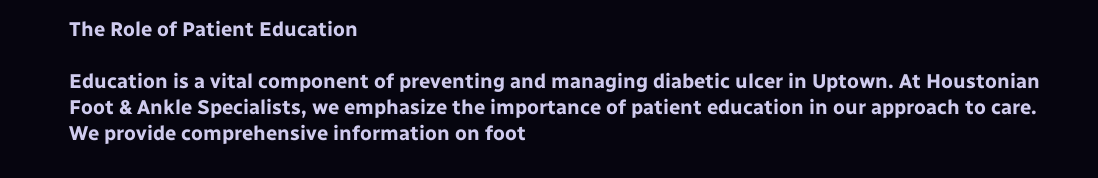The Role of Patient Education

Education is a vital component of preventing and managing diabetic ulcer in Uptown. At Houstonian Foot & Ankle Specialists, we emphasize the importance of patient education in our approach to care. We provide comprehensive information on foot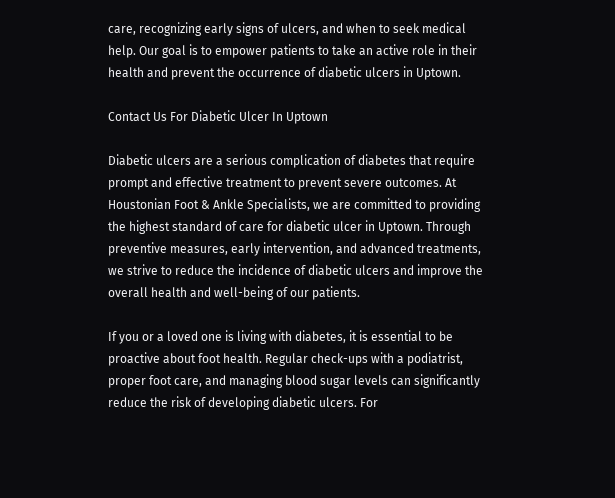care, recognizing early signs of ulcers, and when to seek medical help. Our goal is to empower patients to take an active role in their health and prevent the occurrence of diabetic ulcers in Uptown.

Contact Us For Diabetic Ulcer In Uptown

Diabetic ulcers are a serious complication of diabetes that require prompt and effective treatment to prevent severe outcomes. At Houstonian Foot & Ankle Specialists, we are committed to providing the highest standard of care for diabetic ulcer in Uptown. Through preventive measures, early intervention, and advanced treatments, we strive to reduce the incidence of diabetic ulcers and improve the overall health and well-being of our patients.

If you or a loved one is living with diabetes, it is essential to be proactive about foot health. Regular check-ups with a podiatrist, proper foot care, and managing blood sugar levels can significantly reduce the risk of developing diabetic ulcers. For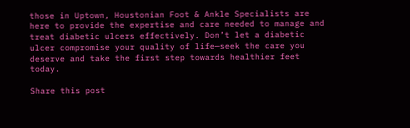those in Uptown, Houstonian Foot & Ankle Specialists are here to provide the expertise and care needed to manage and treat diabetic ulcers effectively. Don’t let a diabetic ulcer compromise your quality of life—seek the care you deserve and take the first step towards healthier feet today.

Share this post